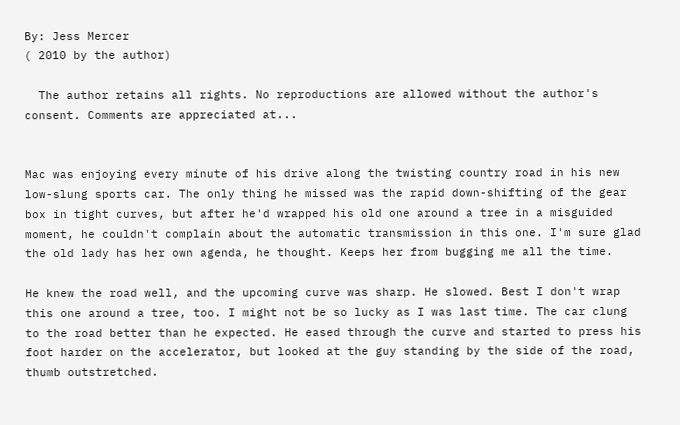By: Jess Mercer
( 2010 by the author)

  The author retains all rights. No reproductions are allowed without the author's consent. Comments are appreciated at...


Mac was enjoying every minute of his drive along the twisting country road in his new low-slung sports car. The only thing he missed was the rapid down-shifting of the gear box in tight curves, but after he'd wrapped his old one around a tree in a misguided moment, he couldn't complain about the automatic transmission in this one. I'm sure glad the old lady has her own agenda, he thought. Keeps her from bugging me all the time.

He knew the road well, and the upcoming curve was sharp. He slowed. Best I don't wrap this one around a tree, too. I might not be so lucky as I was last time. The car clung to the road better than he expected. He eased through the curve and started to press his foot harder on the accelerator, but looked at the guy standing by the side of the road, thumb outstretched.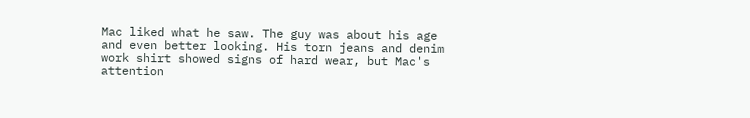Mac liked what he saw. The guy was about his age and even better looking. His torn jeans and denim work shirt showed signs of hard wear, but Mac's attention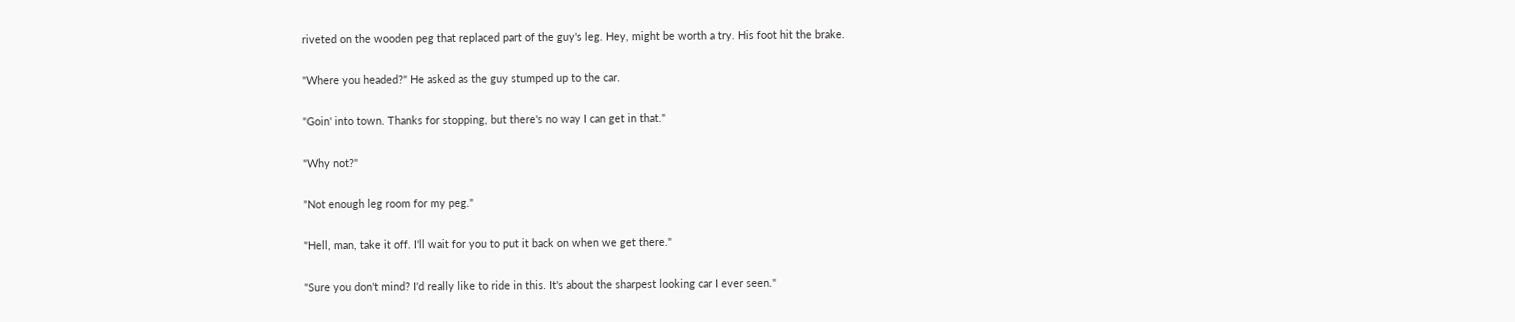riveted on the wooden peg that replaced part of the guy's leg. Hey, might be worth a try. His foot hit the brake.

"Where you headed?" He asked as the guy stumped up to the car.

"Goin' into town. Thanks for stopping, but there's no way I can get in that."

"Why not?"

"Not enough leg room for my peg."

"Hell, man, take it off. I'll wait for you to put it back on when we get there."

"Sure you don't mind? I'd really like to ride in this. It's about the sharpest looking car I ever seen."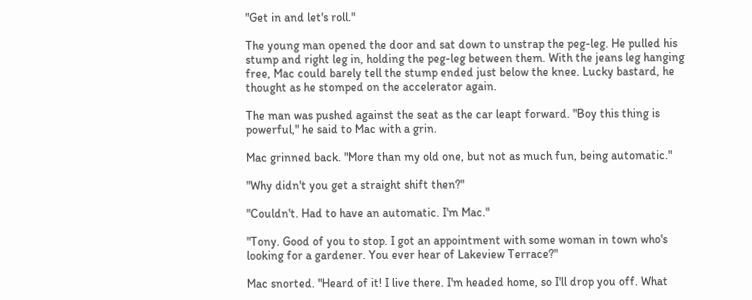"Get in and let's roll."

The young man opened the door and sat down to unstrap the peg-leg. He pulled his stump and right leg in, holding the peg-leg between them. With the jeans leg hanging free, Mac could barely tell the stump ended just below the knee. Lucky bastard, he thought as he stomped on the accelerator again.

The man was pushed against the seat as the car leapt forward. "Boy this thing is powerful," he said to Mac with a grin.

Mac grinned back. "More than my old one, but not as much fun, being automatic."

"Why didn't you get a straight shift then?"

"Couldn't. Had to have an automatic. I'm Mac."

"Tony. Good of you to stop. I got an appointment with some woman in town who's looking for a gardener. You ever hear of Lakeview Terrace?"

Mac snorted. "Heard of it! I live there. I'm headed home, so I'll drop you off. What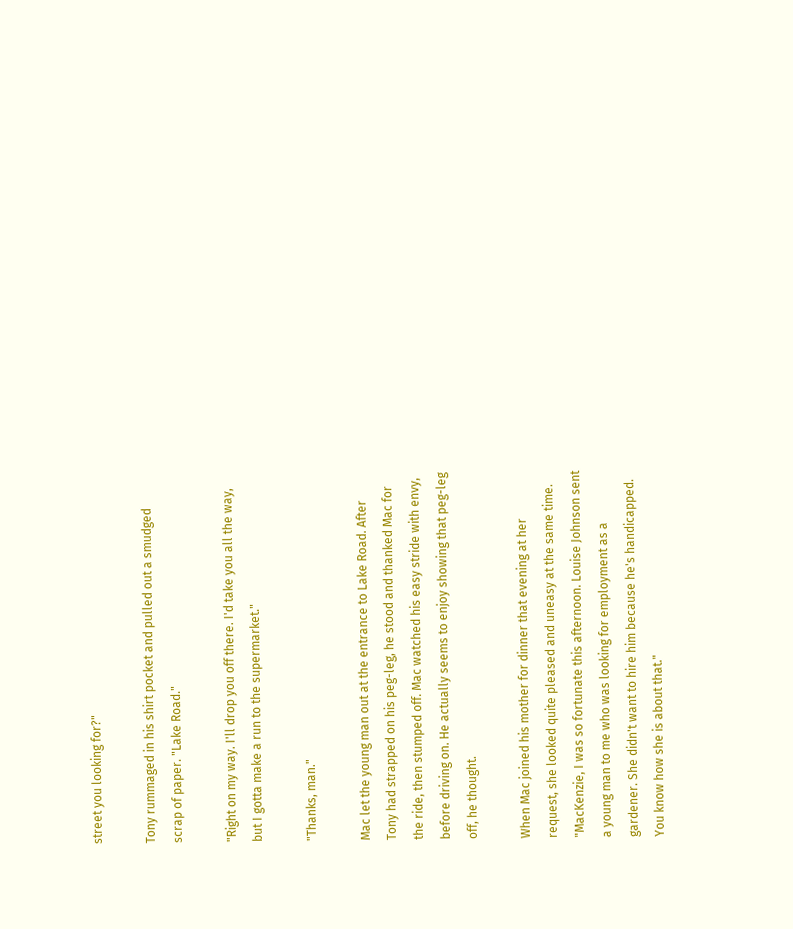street you looking for?"

Tony rummaged in his shirt pocket and pulled out a smudged scrap of paper. "Lake Road."

"Right on my way. I'll drop you off there. I'd take you all the way, but I gotta make a run to the supermarket."

"Thanks, man."

Mac let the young man out at the entrance to Lake Road. After Tony had strapped on his peg-leg, he stood and thanked Mac for the ride, then stumped off. Mac watched his easy stride with envy, before driving on. He actually seems to enjoy showing that peg-leg off, he thought.

When Mac joined his mother for dinner that evening at her request, she looked quite pleased and uneasy at the same time. "MacKenzie, I was so fortunate this afternoon. Louise Johnson sent a young man to me who was looking for employment as a gardener. She didn't want to hire him because he's handicapped. You know how she is about that."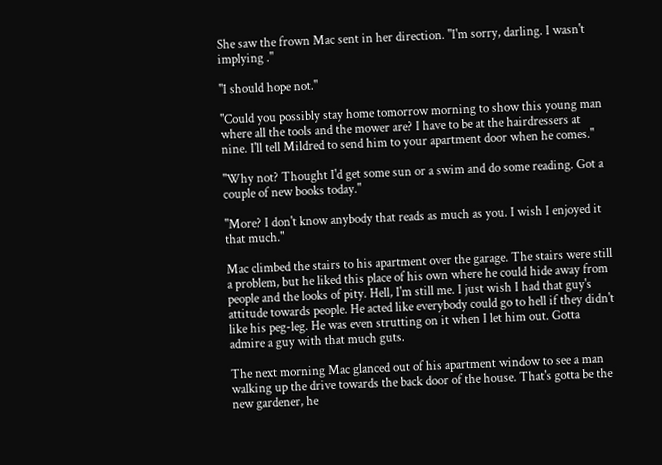She saw the frown Mac sent in her direction. "I'm sorry, darling. I wasn't implying ."

"I should hope not."

"Could you possibly stay home tomorrow morning to show this young man where all the tools and the mower are? I have to be at the hairdressers at nine. I'll tell Mildred to send him to your apartment door when he comes."

"Why not? Thought I'd get some sun or a swim and do some reading. Got a couple of new books today."

"More? I don't know anybody that reads as much as you. I wish I enjoyed it that much."

Mac climbed the stairs to his apartment over the garage. The stairs were still a problem, but he liked this place of his own where he could hide away from people and the looks of pity. Hell, I'm still me. I just wish I had that guy's attitude towards people. He acted like everybody could go to hell if they didn't like his peg-leg. He was even strutting on it when I let him out. Gotta admire a guy with that much guts.

The next morning Mac glanced out of his apartment window to see a man walking up the drive towards the back door of the house. That's gotta be the new gardener, he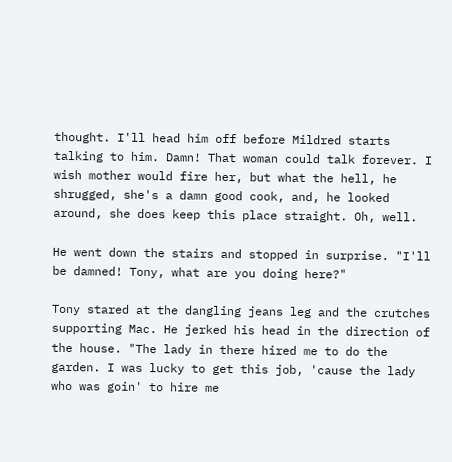thought. I'll head him off before Mildred starts talking to him. Damn! That woman could talk forever. I wish mother would fire her, but what the hell, he shrugged, she's a damn good cook, and, he looked around, she does keep this place straight. Oh, well.

He went down the stairs and stopped in surprise. "I'll be damned! Tony, what are you doing here?"

Tony stared at the dangling jeans leg and the crutches supporting Mac. He jerked his head in the direction of the house. "The lady in there hired me to do the garden. I was lucky to get this job, 'cause the lady who was goin' to hire me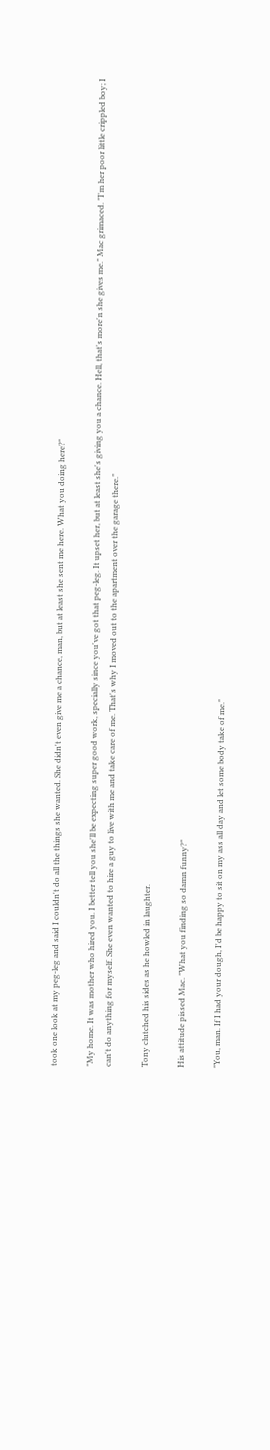took one look at my peg-leg and said I couldn't do all the things she wanted. She didn't even give me a chance, man, but at least she sent me here. What you doing here?"

"My home. It was mother who hired you. I better tell you she'll be expecting super good work, specially since you've got that peg-leg. It upset her, but at least she's giving you a chance. Hell, that's more'n she gives me." Mac grimaced. "I'm her poor little crippled boy; I can't do anything for myself. She even wanted to hire a guy to live with me and take care of me. That's why I moved out to the apartment over the garage there."

Tony clutched his sides as he howled in laughter.

His attitude pissed Mac. "What you finding so damn funny?"

"You, man. If I had your dough, I'd be happy to sit on my ass all day and let some body take of me."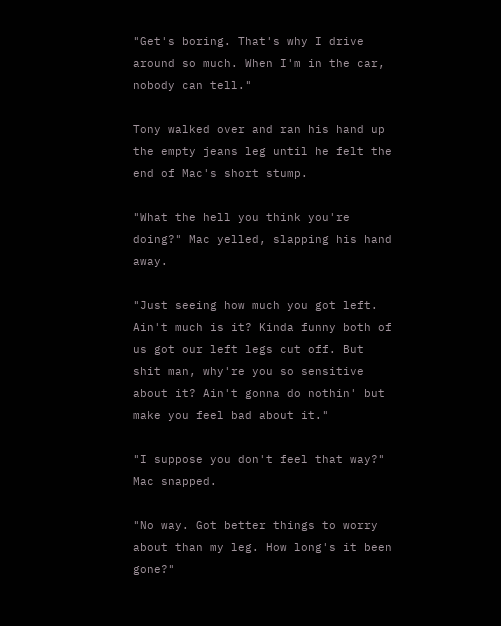"Get's boring. That's why I drive around so much. When I'm in the car, nobody can tell."

Tony walked over and ran his hand up the empty jeans leg until he felt the end of Mac's short stump.

"What the hell you think you're doing?" Mac yelled, slapping his hand away.

"Just seeing how much you got left. Ain't much is it? Kinda funny both of us got our left legs cut off. But shit man, why're you so sensitive about it? Ain't gonna do nothin' but make you feel bad about it."

"I suppose you don't feel that way?" Mac snapped.

"No way. Got better things to worry about than my leg. How long's it been gone?"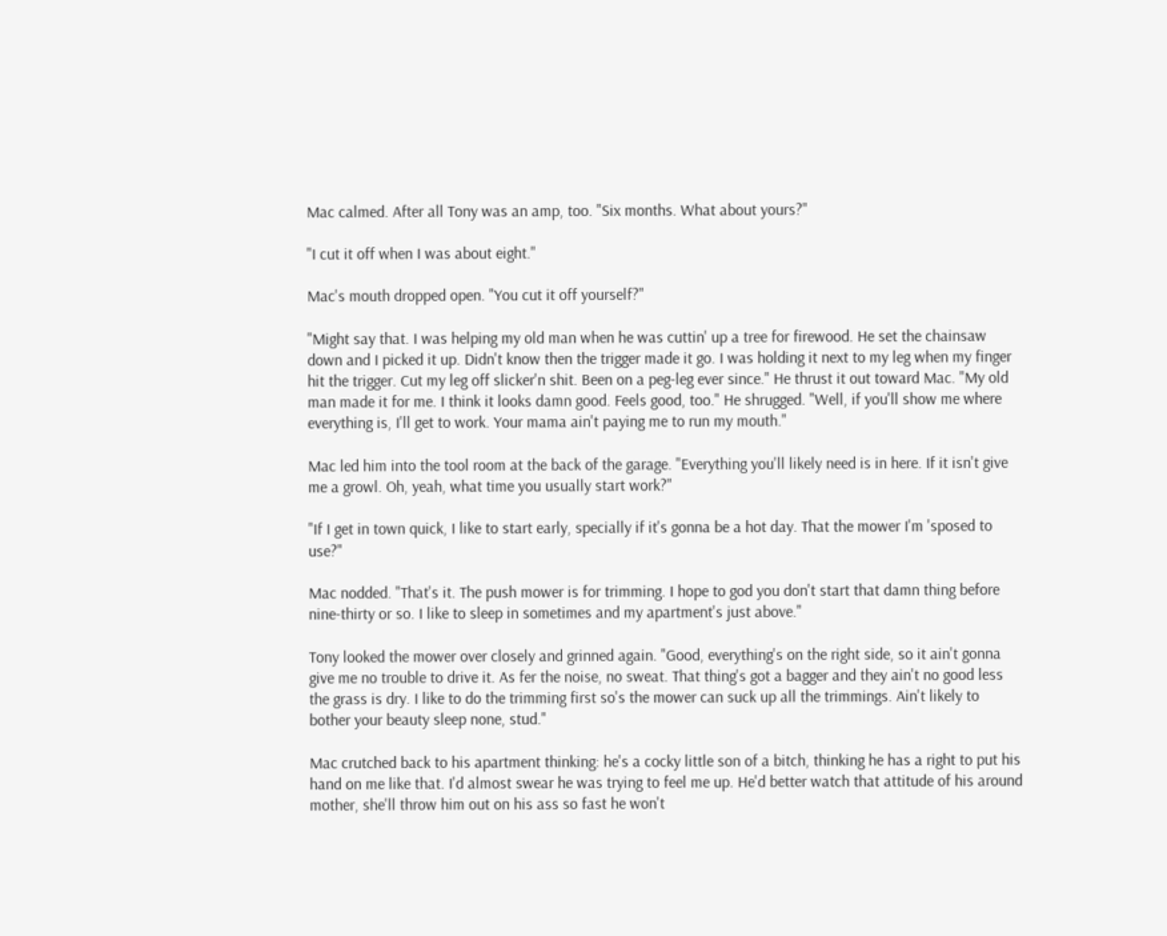Mac calmed. After all Tony was an amp, too. "Six months. What about yours?"

"I cut it off when I was about eight."

Mac's mouth dropped open. "You cut it off yourself?"

"Might say that. I was helping my old man when he was cuttin' up a tree for firewood. He set the chainsaw down and I picked it up. Didn't know then the trigger made it go. I was holding it next to my leg when my finger hit the trigger. Cut my leg off slicker'n shit. Been on a peg-leg ever since." He thrust it out toward Mac. "My old man made it for me. I think it looks damn good. Feels good, too." He shrugged. "Well, if you'll show me where everything is, I'll get to work. Your mama ain't paying me to run my mouth."

Mac led him into the tool room at the back of the garage. "Everything you'll likely need is in here. If it isn't give me a growl. Oh, yeah, what time you usually start work?"

"If I get in town quick, I like to start early, specially if it's gonna be a hot day. That the mower I'm 'sposed to use?"

Mac nodded. "That's it. The push mower is for trimming. I hope to god you don't start that damn thing before nine-thirty or so. I like to sleep in sometimes and my apartment's just above."

Tony looked the mower over closely and grinned again. "Good, everything's on the right side, so it ain't gonna give me no trouble to drive it. As fer the noise, no sweat. That thing's got a bagger and they ain't no good less the grass is dry. I like to do the trimming first so's the mower can suck up all the trimmings. Ain't likely to bother your beauty sleep none, stud."

Mac crutched back to his apartment thinking: he's a cocky little son of a bitch, thinking he has a right to put his hand on me like that. I'd almost swear he was trying to feel me up. He'd better watch that attitude of his around mother, she'll throw him out on his ass so fast he won't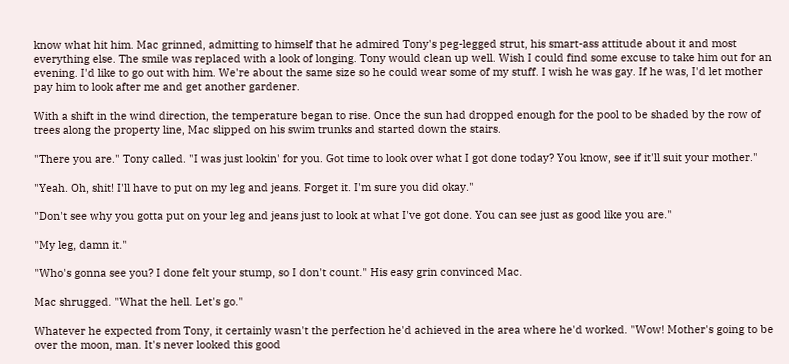know what hit him. Mac grinned, admitting to himself that he admired Tony's peg-legged strut, his smart-ass attitude about it and most everything else. The smile was replaced with a look of longing. Tony would clean up well. Wish I could find some excuse to take him out for an evening. I'd like to go out with him. We're about the same size so he could wear some of my stuff. I wish he was gay. If he was, I'd let mother pay him to look after me and get another gardener.

With a shift in the wind direction, the temperature began to rise. Once the sun had dropped enough for the pool to be shaded by the row of trees along the property line, Mac slipped on his swim trunks and started down the stairs.

"There you are." Tony called. "I was just lookin' for you. Got time to look over what I got done today? You know, see if it'll suit your mother."

"Yeah. Oh, shit! I'll have to put on my leg and jeans. Forget it. I'm sure you did okay."

"Don't see why you gotta put on your leg and jeans just to look at what I've got done. You can see just as good like you are."

"My leg, damn it."

"Who's gonna see you? I done felt your stump, so I don't count." His easy grin convinced Mac.

Mac shrugged. "What the hell. Let's go."

Whatever he expected from Tony, it certainly wasn't the perfection he'd achieved in the area where he'd worked. "Wow! Mother's going to be over the moon, man. It's never looked this good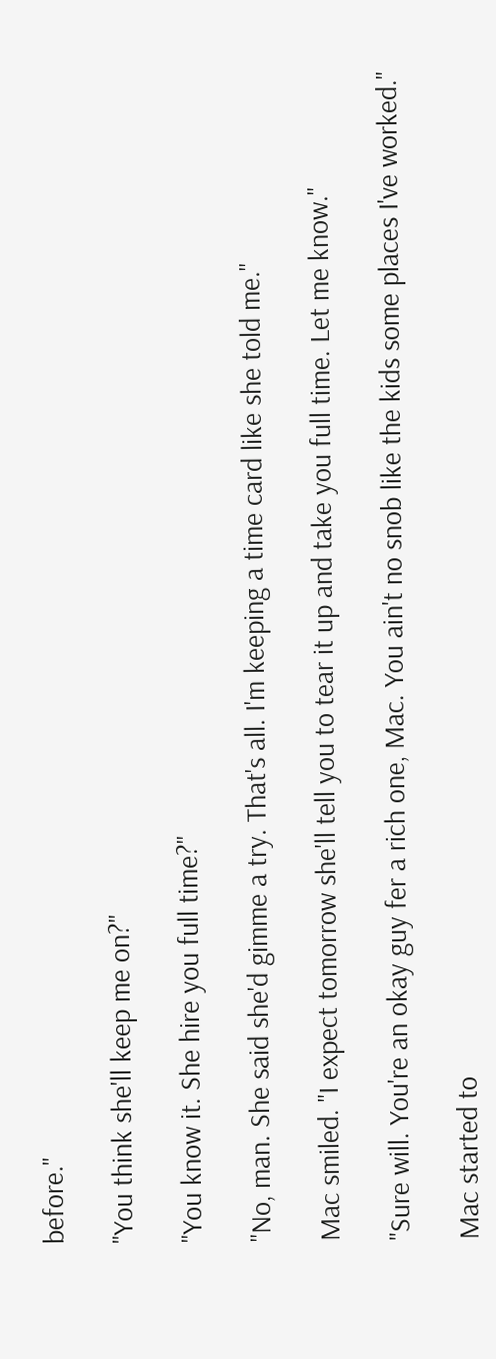before."

"You think she'll keep me on?"

"You know it. She hire you full time?"

"No, man. She said she'd gimme a try. That's all. I'm keeping a time card like she told me."

Mac smiled. "I expect tomorrow she'll tell you to tear it up and take you full time. Let me know."

"Sure will. You're an okay guy fer a rich one, Mac. You ain't no snob like the kids some places I've worked."

Mac started to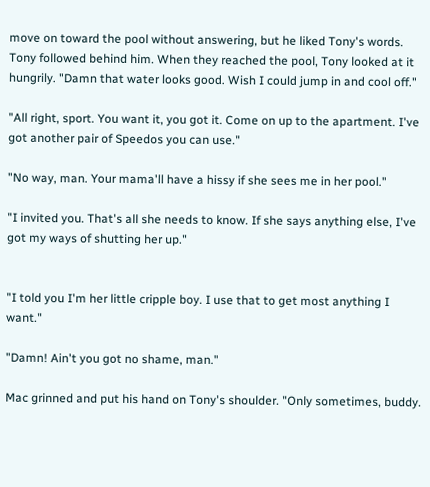move on toward the pool without answering, but he liked Tony's words. Tony followed behind him. When they reached the pool, Tony looked at it hungrily. "Damn that water looks good. Wish I could jump in and cool off."

"All right, sport. You want it, you got it. Come on up to the apartment. I've got another pair of Speedos you can use."

"No way, man. Your mama'll have a hissy if she sees me in her pool."

"I invited you. That's all she needs to know. If she says anything else, I've got my ways of shutting her up."


"I told you I'm her little cripple boy. I use that to get most anything I want."

"Damn! Ain't you got no shame, man."

Mac grinned and put his hand on Tony's shoulder. "Only sometimes, buddy.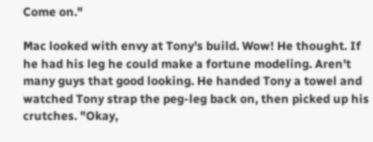Come on."

Mac looked with envy at Tony's build. Wow! He thought. If he had his leg he could make a fortune modeling. Aren't many guys that good looking. He handed Tony a towel and watched Tony strap the peg-leg back on, then picked up his crutches. "Okay,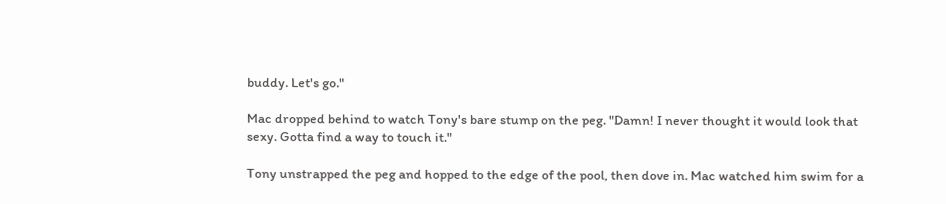buddy. Let's go."

Mac dropped behind to watch Tony's bare stump on the peg. "Damn! I never thought it would look that sexy. Gotta find a way to touch it."

Tony unstrapped the peg and hopped to the edge of the pool, then dove in. Mac watched him swim for a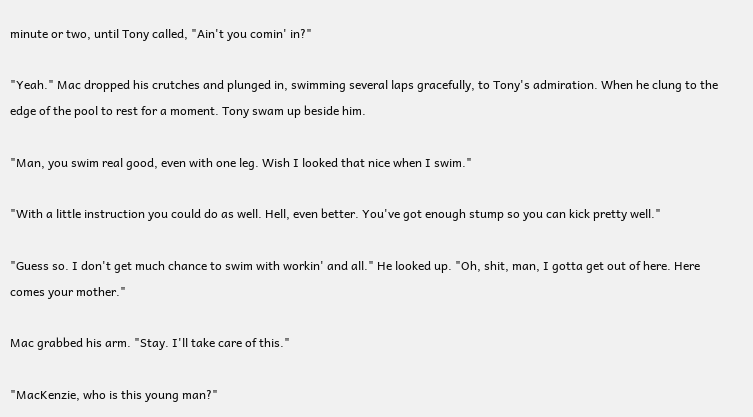minute or two, until Tony called, "Ain't you comin' in?"

"Yeah." Mac dropped his crutches and plunged in, swimming several laps gracefully, to Tony's admiration. When he clung to the edge of the pool to rest for a moment. Tony swam up beside him.

"Man, you swim real good, even with one leg. Wish I looked that nice when I swim."

"With a little instruction you could do as well. Hell, even better. You've got enough stump so you can kick pretty well."

"Guess so. I don't get much chance to swim with workin' and all." He looked up. "Oh, shit, man, I gotta get out of here. Here comes your mother."

Mac grabbed his arm. "Stay. I'll take care of this."

"MacKenzie, who is this young man?"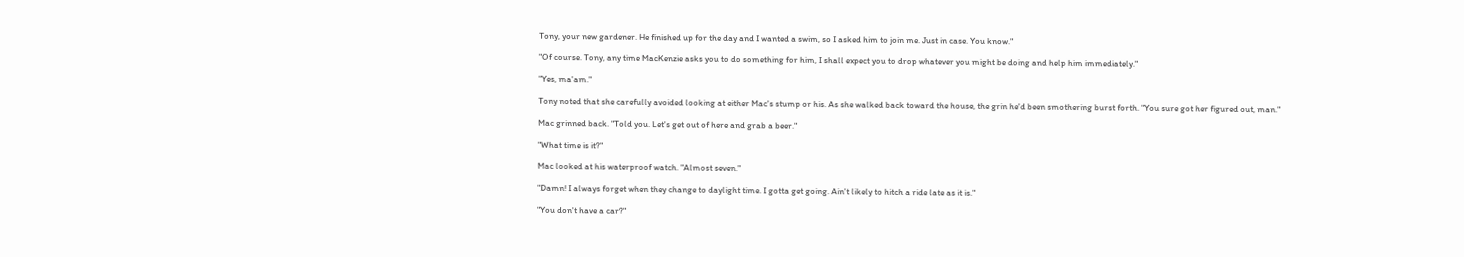Tony, your new gardener. He finished up for the day and I wanted a swim, so I asked him to join me. Just in case. You know."

"Of course. Tony, any time MacKenzie asks you to do something for him, I shall expect you to drop whatever you might be doing and help him immediately."

"Yes, ma'am."

Tony noted that she carefully avoided looking at either Mac's stump or his. As she walked back toward the house, the grin he'd been smothering burst forth. "You sure got her figured out, man."

Mac grinned back. "Told you. Let's get out of here and grab a beer."

"What time is it?"

Mac looked at his waterproof watch. "Almost seven."

"Damn! I always forget when they change to daylight time. I gotta get going. Ain't likely to hitch a ride late as it is."

"You don't have a car?"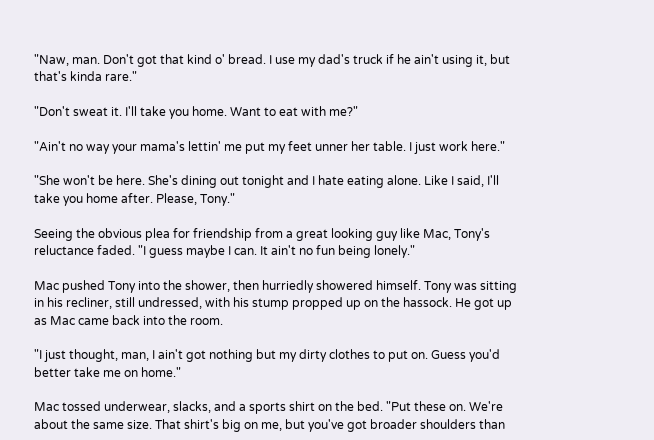"Naw, man. Don't got that kind o' bread. I use my dad's truck if he ain't using it, but that's kinda rare."

"Don't sweat it. I'll take you home. Want to eat with me?"

"Ain't no way your mama's lettin' me put my feet unner her table. I just work here."

"She won't be here. She's dining out tonight and I hate eating alone. Like I said, I'll take you home after. Please, Tony."

Seeing the obvious plea for friendship from a great looking guy like Mac, Tony's reluctance faded. "I guess maybe I can. It ain't no fun being lonely."

Mac pushed Tony into the shower, then hurriedly showered himself. Tony was sitting in his recliner, still undressed, with his stump propped up on the hassock. He got up as Mac came back into the room.

"I just thought, man, I ain't got nothing but my dirty clothes to put on. Guess you'd better take me on home."

Mac tossed underwear, slacks, and a sports shirt on the bed. "Put these on. We're about the same size. That shirt's big on me, but you've got broader shoulders than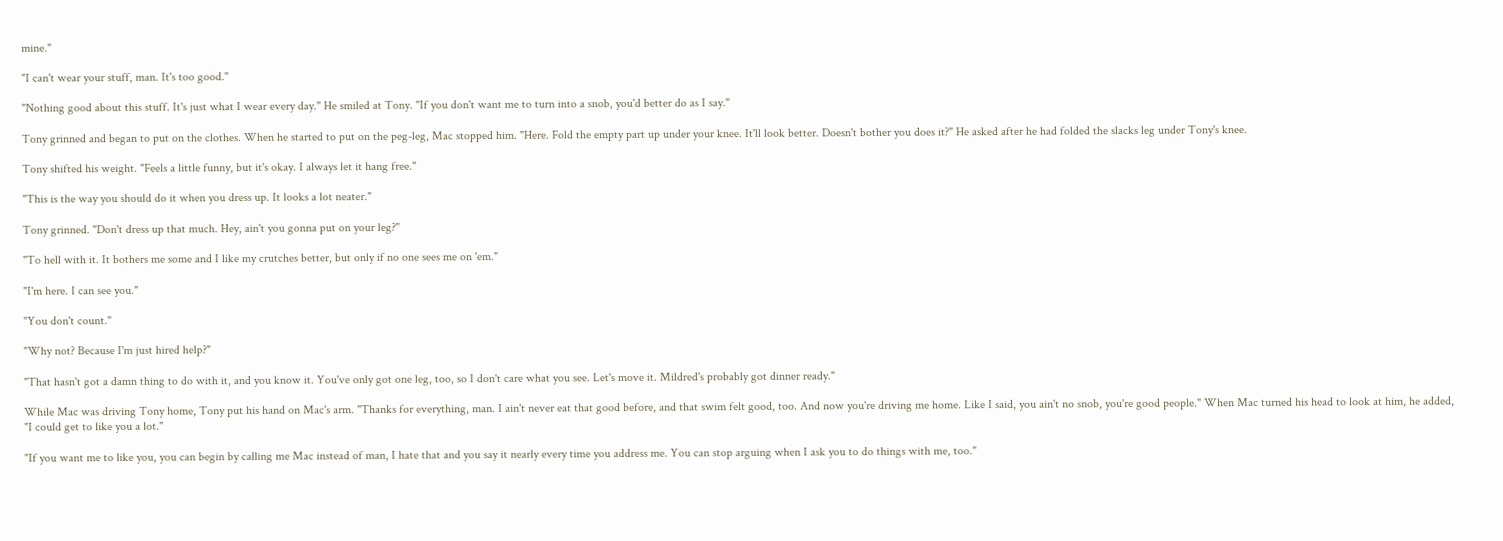mine."

"I can't wear your stuff, man. It's too good."

"Nothing good about this stuff. It's just what I wear every day." He smiled at Tony. "If you don't want me to turn into a snob, you'd better do as I say."

Tony grinned and began to put on the clothes. When he started to put on the peg-leg, Mac stopped him. "Here. Fold the empty part up under your knee. It'll look better. Doesn't bother you does it?" He asked after he had folded the slacks leg under Tony's knee.

Tony shifted his weight. "Feels a little funny, but it's okay. I always let it hang free."

"This is the way you should do it when you dress up. It looks a lot neater."

Tony grinned. "Don't dress up that much. Hey, ain't you gonna put on your leg?"

"To hell with it. It bothers me some and I like my crutches better, but only if no one sees me on 'em."

"I'm here. I can see you."

"You don't count."

"Why not? Because I'm just hired help?"

"That hasn't got a damn thing to do with it, and you know it. You've only got one leg, too, so I don't care what you see. Let's move it. Mildred's probably got dinner ready."

While Mac was driving Tony home, Tony put his hand on Mac's arm. "Thanks for everything, man. I ain't never eat that good before, and that swim felt good, too. And now you're driving me home. Like I said, you ain't no snob, you're good people." When Mac turned his head to look at him, he added, "I could get to like you a lot."

"If you want me to like you, you can begin by calling me Mac instead of man, I hate that and you say it nearly every time you address me. You can stop arguing when I ask you to do things with me, too."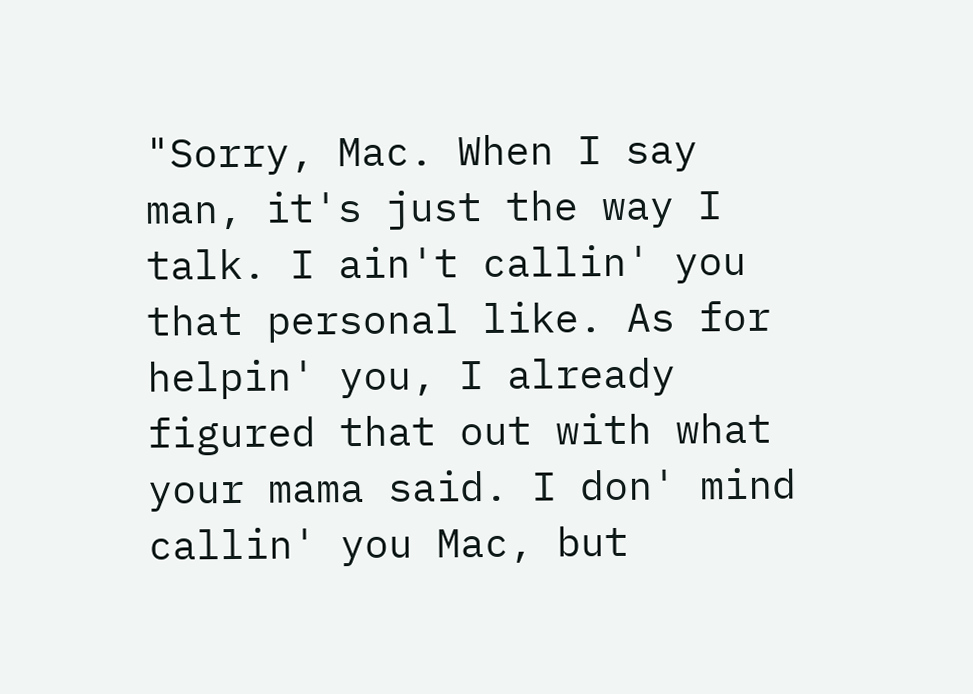"Sorry, Mac. When I say man, it's just the way I talk. I ain't callin' you that personal like. As for helpin' you, I already figured that out with what your mama said. I don' mind callin' you Mac, but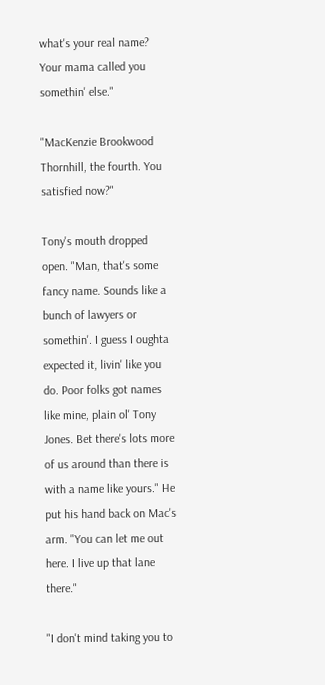what's your real name? Your mama called you somethin' else."

"MacKenzie Brookwood Thornhill, the fourth. You satisfied now?"

Tony's mouth dropped open. "Man, that's some fancy name. Sounds like a bunch of lawyers or somethin'. I guess I oughta expected it, livin' like you do. Poor folks got names like mine, plain ol' Tony Jones. Bet there's lots more of us around than there is with a name like yours." He put his hand back on Mac's arm. "You can let me out here. I live up that lane there."

"I don't mind taking you to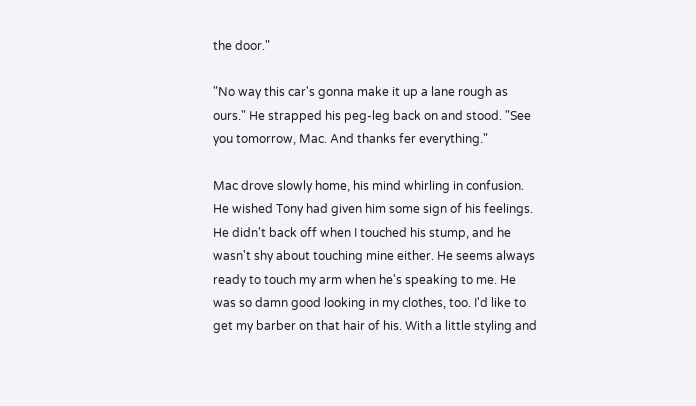the door."

"No way this car's gonna make it up a lane rough as ours." He strapped his peg-leg back on and stood. "See you tomorrow, Mac. And thanks fer everything."

Mac drove slowly home, his mind whirling in confusion. He wished Tony had given him some sign of his feelings. He didn't back off when I touched his stump, and he wasn't shy about touching mine either. He seems always ready to touch my arm when he's speaking to me. He was so damn good looking in my clothes, too. I'd like to get my barber on that hair of his. With a little styling and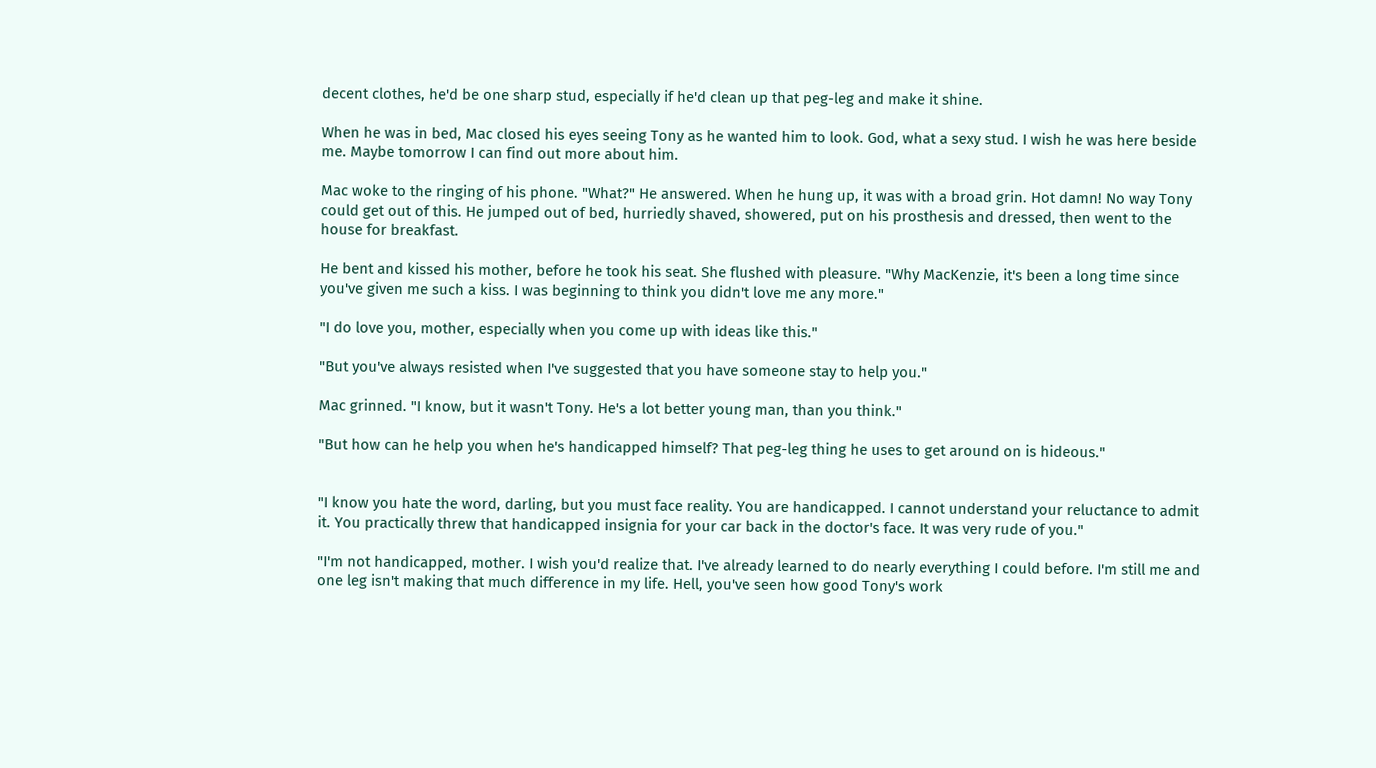decent clothes, he'd be one sharp stud, especially if he'd clean up that peg-leg and make it shine.

When he was in bed, Mac closed his eyes seeing Tony as he wanted him to look. God, what a sexy stud. I wish he was here beside me. Maybe tomorrow I can find out more about him.

Mac woke to the ringing of his phone. "What?" He answered. When he hung up, it was with a broad grin. Hot damn! No way Tony could get out of this. He jumped out of bed, hurriedly shaved, showered, put on his prosthesis and dressed, then went to the house for breakfast.

He bent and kissed his mother, before he took his seat. She flushed with pleasure. "Why MacKenzie, it's been a long time since you've given me such a kiss. I was beginning to think you didn't love me any more."

"I do love you, mother, especially when you come up with ideas like this."

"But you've always resisted when I've suggested that you have someone stay to help you."

Mac grinned. "I know, but it wasn't Tony. He's a lot better young man, than you think."

"But how can he help you when he's handicapped himself? That peg-leg thing he uses to get around on is hideous."


"I know you hate the word, darling, but you must face reality. You are handicapped. I cannot understand your reluctance to admit it. You practically threw that handicapped insignia for your car back in the doctor's face. It was very rude of you."

"I'm not handicapped, mother. I wish you'd realize that. I've already learned to do nearly everything I could before. I'm still me and one leg isn't making that much difference in my life. Hell, you've seen how good Tony's work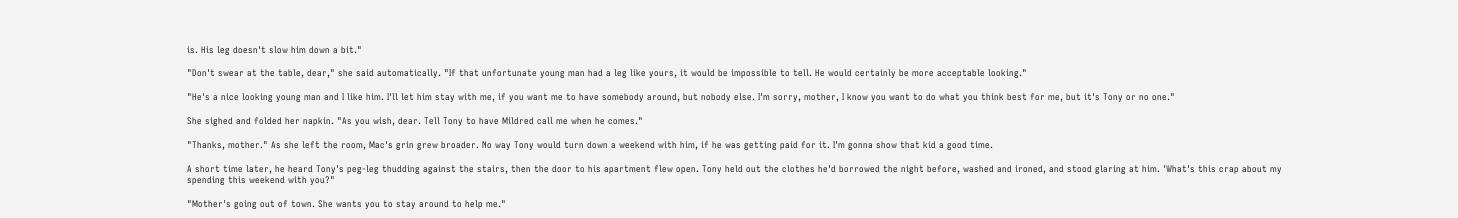is. His leg doesn't slow him down a bit."

"Don't swear at the table, dear," she said automatically. "If that unfortunate young man had a leg like yours, it would be impossible to tell. He would certainly be more acceptable looking."

"He's a nice looking young man and I like him. I'll let him stay with me, if you want me to have somebody around, but nobody else. I'm sorry, mother, I know you want to do what you think best for me, but it's Tony or no one."

She sighed and folded her napkin. "As you wish, dear. Tell Tony to have Mildred call me when he comes."

"Thanks, mother." As she left the room, Mac's grin grew broader. No way Tony would turn down a weekend with him, if he was getting paid for it. I'm gonna show that kid a good time.

A short time later, he heard Tony's peg-leg thudding against the stairs, then the door to his apartment flew open. Tony held out the clothes he'd borrowed the night before, washed and ironed, and stood glaring at him. 'What's this crap about my spending this weekend with you?"

"Mother's going out of town. She wants you to stay around to help me."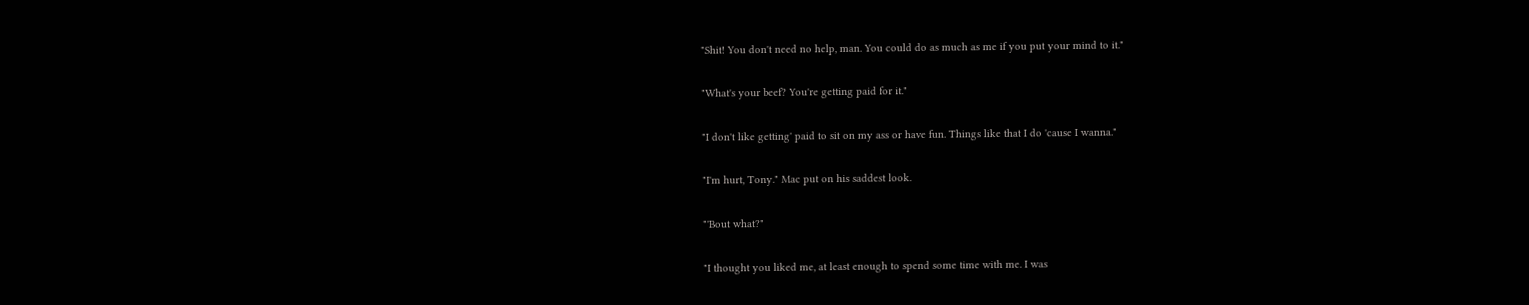"Shit! You don't need no help, man. You could do as much as me if you put your mind to it."

"What's your beef? You're getting paid for it."

"I don't like getting' paid to sit on my ass or have fun. Things like that I do 'cause I wanna."

"I'm hurt, Tony." Mac put on his saddest look.

"'Bout what?"

"I thought you liked me, at least enough to spend some time with me. I was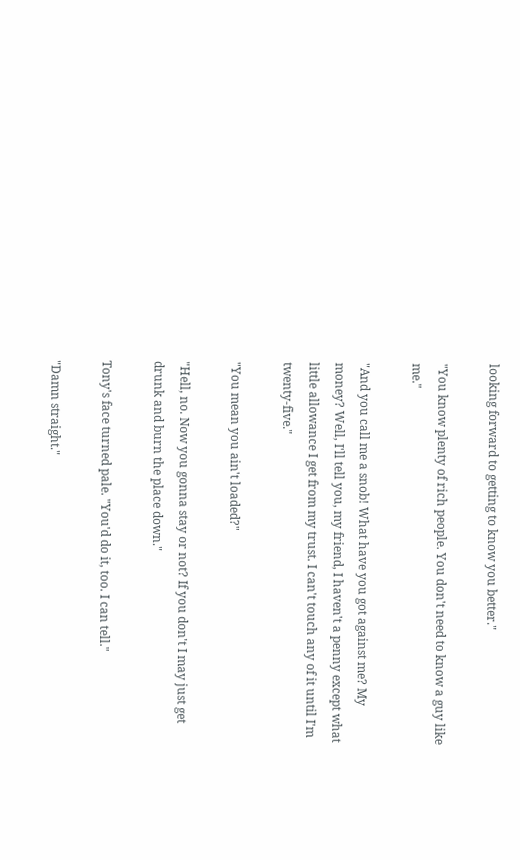looking forward to getting to know you better."

"You know plenty of rich people. You don't need to know a guy like me."

"And you call me a snob! What have you got against me? My money? Well, I'll tell you, my friend, I haven't a penny except what little allowance I get from my trust. I can't touch any of it until I'm twenty-five."

"You mean you ain't loaded?"

"Hell, no. Now you gonna stay or not? If you don't I may just get drunk and burn the place down."

Tony's face turned pale. "You'd do it, too. I can tell."

"Damn straight."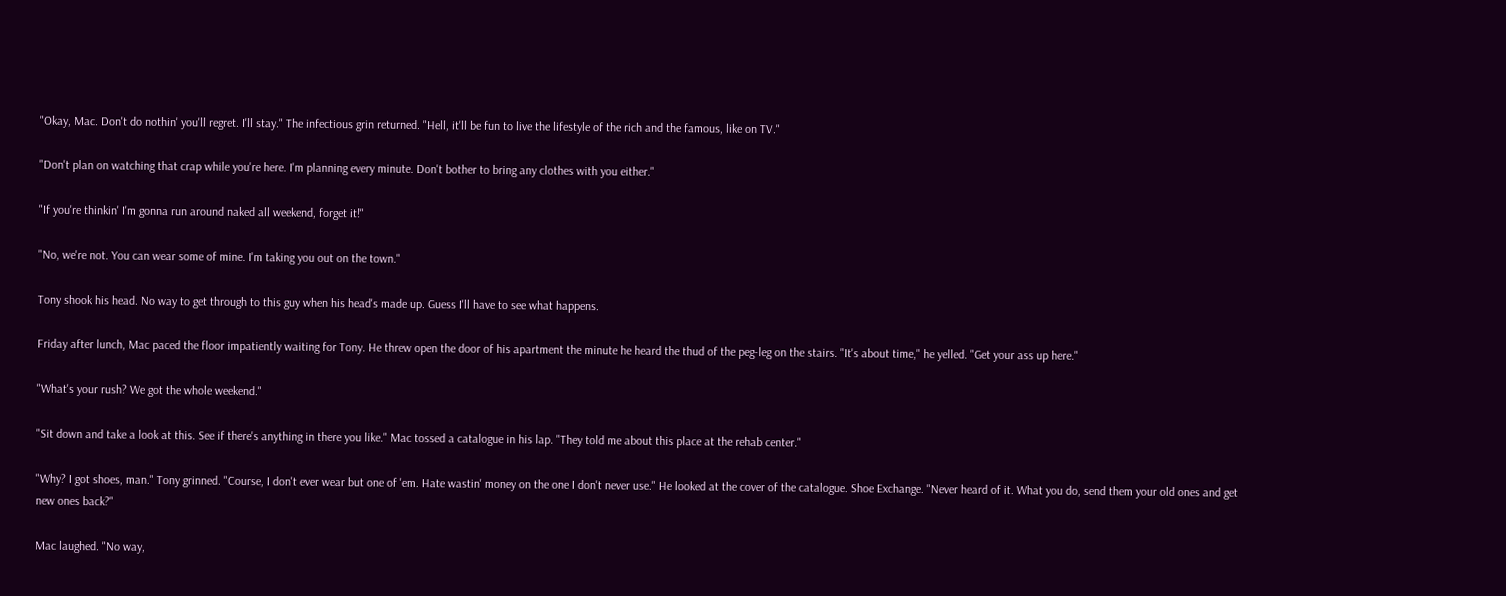"Okay, Mac. Don't do nothin' you'll regret. I'll stay." The infectious grin returned. "Hell, it'll be fun to live the lifestyle of the rich and the famous, like on TV."

"Don't plan on watching that crap while you're here. I'm planning every minute. Don't bother to bring any clothes with you either."

"If you're thinkin' I'm gonna run around naked all weekend, forget it!"

"No, we're not. You can wear some of mine. I'm taking you out on the town."

Tony shook his head. No way to get through to this guy when his head's made up. Guess I'll have to see what happens.

Friday after lunch, Mac paced the floor impatiently waiting for Tony. He threw open the door of his apartment the minute he heard the thud of the peg-leg on the stairs. "It's about time," he yelled. "Get your ass up here."

"What's your rush? We got the whole weekend."

"Sit down and take a look at this. See if there's anything in there you like." Mac tossed a catalogue in his lap. "They told me about this place at the rehab center."

"Why? I got shoes, man." Tony grinned. "Course, I don't ever wear but one of 'em. Hate wastin' money on the one I don't never use." He looked at the cover of the catalogue. Shoe Exchange. "Never heard of it. What you do, send them your old ones and get new ones back?"

Mac laughed. "No way,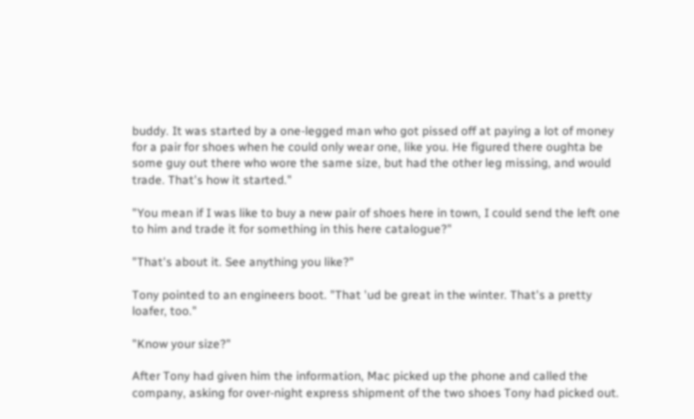buddy. It was started by a one-legged man who got pissed off at paying a lot of money for a pair for shoes when he could only wear one, like you. He figured there oughta be some guy out there who wore the same size, but had the other leg missing, and would trade. That's how it started."

"You mean if I was like to buy a new pair of shoes here in town, I could send the left one to him and trade it for something in this here catalogue?"

"That's about it. See anything you like?"

Tony pointed to an engineers boot. "That 'ud be great in the winter. That's a pretty loafer, too."

"Know your size?"

After Tony had given him the information, Mac picked up the phone and called the company, asking for over-night express shipment of the two shoes Tony had picked out.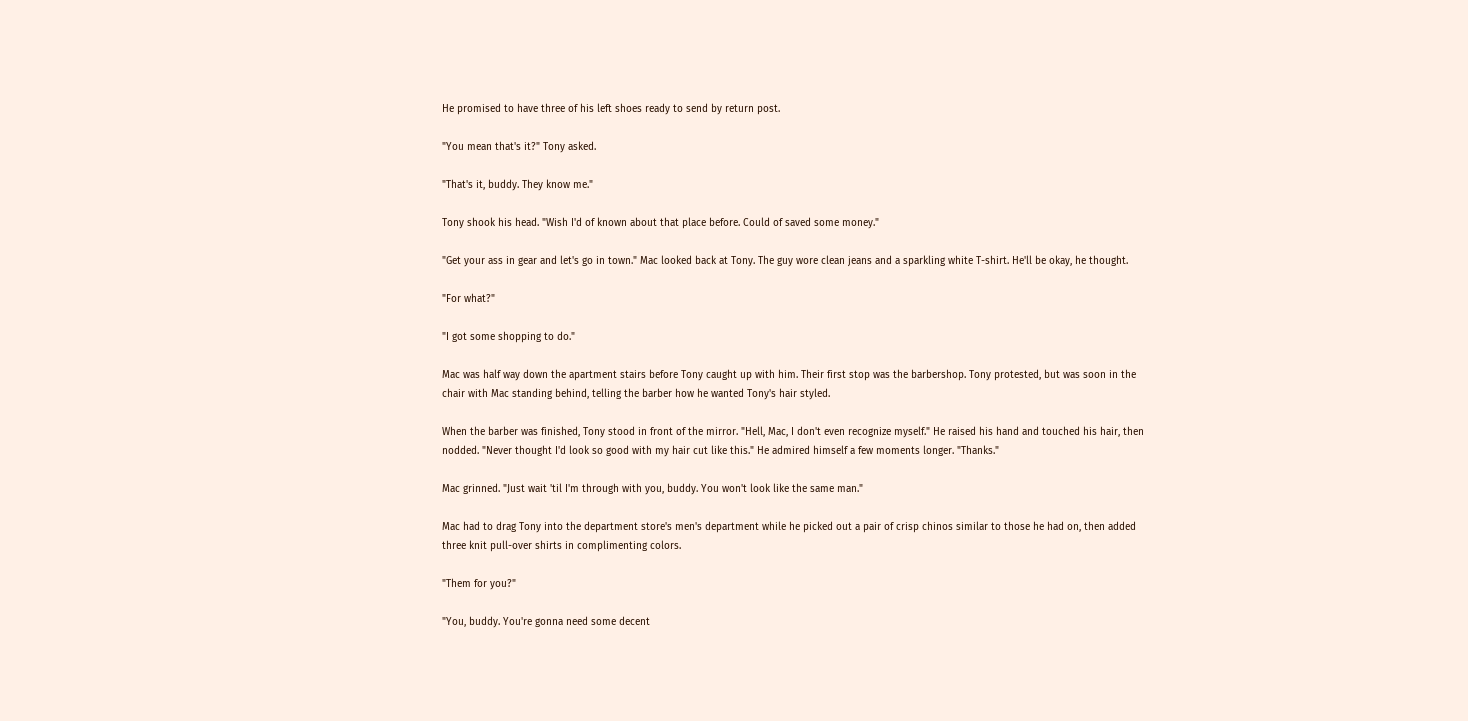He promised to have three of his left shoes ready to send by return post.

"You mean that's it?" Tony asked.

"That's it, buddy. They know me."

Tony shook his head. "Wish I'd of known about that place before. Could of saved some money."

"Get your ass in gear and let's go in town." Mac looked back at Tony. The guy wore clean jeans and a sparkling white T-shirt. He'll be okay, he thought.

"For what?"

"I got some shopping to do."

Mac was half way down the apartment stairs before Tony caught up with him. Their first stop was the barbershop. Tony protested, but was soon in the chair with Mac standing behind, telling the barber how he wanted Tony's hair styled.

When the barber was finished, Tony stood in front of the mirror. "Hell, Mac, I don't even recognize myself." He raised his hand and touched his hair, then nodded. "Never thought I'd look so good with my hair cut like this." He admired himself a few moments longer. "Thanks."

Mac grinned. "Just wait 'til I'm through with you, buddy. You won't look like the same man."

Mac had to drag Tony into the department store's men's department while he picked out a pair of crisp chinos similar to those he had on, then added three knit pull-over shirts in complimenting colors.

"Them for you?"

"You, buddy. You're gonna need some decent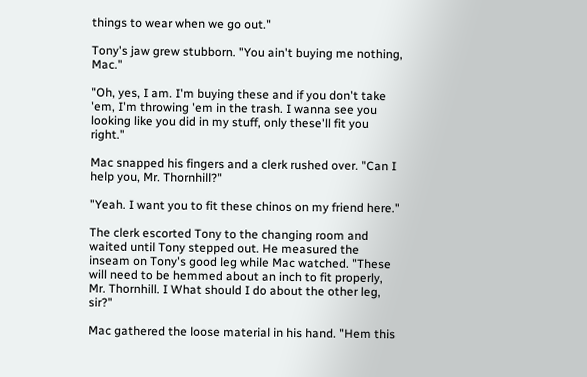things to wear when we go out."

Tony's jaw grew stubborn. "You ain't buying me nothing, Mac."

"Oh, yes, I am. I'm buying these and if you don't take 'em, I'm throwing 'em in the trash. I wanna see you looking like you did in my stuff, only these'll fit you right."

Mac snapped his fingers and a clerk rushed over. "Can I help you, Mr. Thornhill?"

"Yeah. I want you to fit these chinos on my friend here."

The clerk escorted Tony to the changing room and waited until Tony stepped out. He measured the inseam on Tony's good leg while Mac watched. "These will need to be hemmed about an inch to fit properly, Mr. Thornhill. I What should I do about the other leg, sir?"

Mac gathered the loose material in his hand. "Hem this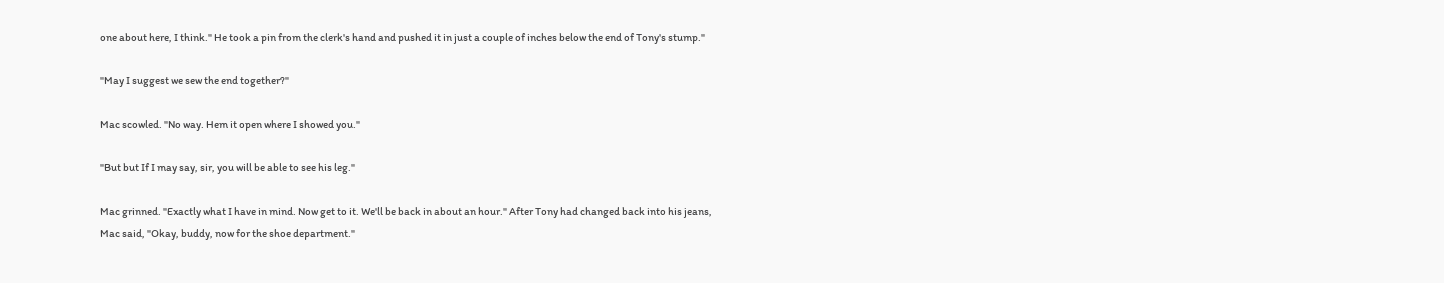one about here, I think." He took a pin from the clerk's hand and pushed it in just a couple of inches below the end of Tony's stump."

"May I suggest we sew the end together?"

Mac scowled. "No way. Hem it open where I showed you."

"But but If I may say, sir, you will be able to see his leg."

Mac grinned. "Exactly what I have in mind. Now get to it. We'll be back in about an hour." After Tony had changed back into his jeans, Mac said, "Okay, buddy, now for the shoe department."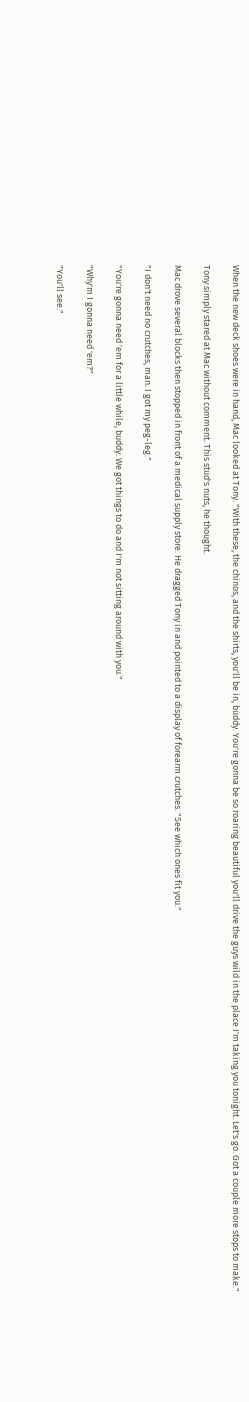When the new deck shoes were in hand, Mac looked at Tony. "With these, the chinos, and the shirts, you'll be in, buddy. You're gonna be so roaring beautiful you'll drive the guys wild in the place I'm taking you tonight. Let's go. Got a couple more stops to make."

Tony simply stared at Mac without comment. This stud's nuts, he thought.

Mac drove several blocks then stopped in front of a medical supply store. He dragged Tony in and pointed to a display of forearm crutches. "See which ones fit you."

"I don't need no crutches, man. I got my peg-leg."

"You're gonna need 'em for a little while, buddy. We got things to do and I'm not sitting around with you."

"Why'm I gonna need 'em?"

"You'll see."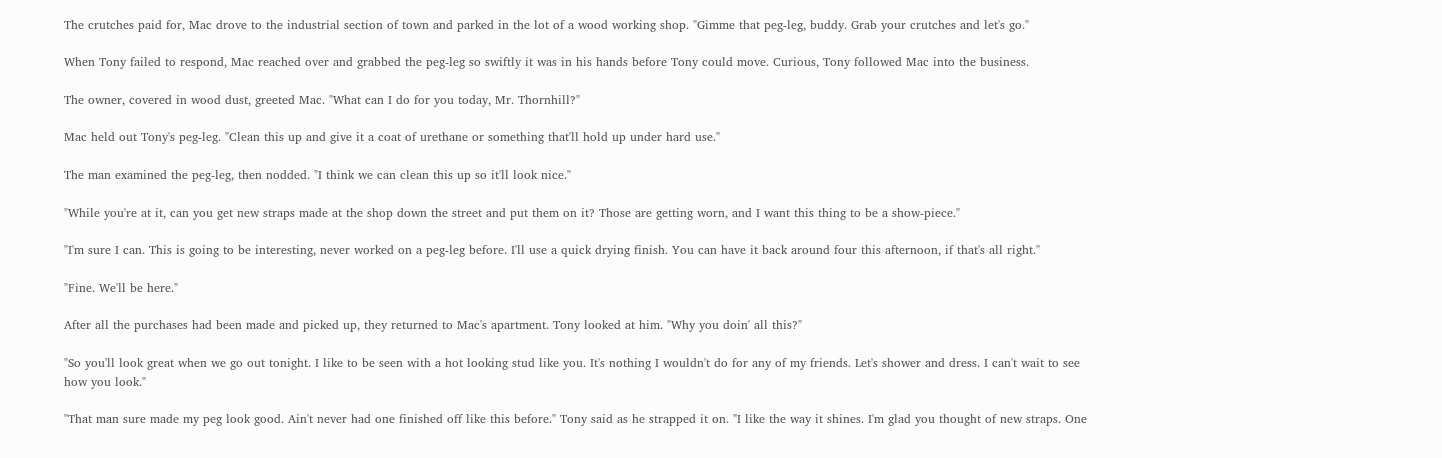The crutches paid for, Mac drove to the industrial section of town and parked in the lot of a wood working shop. "Gimme that peg-leg, buddy. Grab your crutches and let's go."

When Tony failed to respond, Mac reached over and grabbed the peg-leg so swiftly it was in his hands before Tony could move. Curious, Tony followed Mac into the business.

The owner, covered in wood dust, greeted Mac. "What can I do for you today, Mr. Thornhill?"

Mac held out Tony's peg-leg. "Clean this up and give it a coat of urethane or something that'll hold up under hard use."

The man examined the peg-leg, then nodded. "I think we can clean this up so it'll look nice."

"While you're at it, can you get new straps made at the shop down the street and put them on it? Those are getting worn, and I want this thing to be a show-piece."

"I'm sure I can. This is going to be interesting, never worked on a peg-leg before. I'll use a quick drying finish. You can have it back around four this afternoon, if that's all right."

"Fine. We'll be here."

After all the purchases had been made and picked up, they returned to Mac's apartment. Tony looked at him. "Why you doin' all this?"

"So you'll look great when we go out tonight. I like to be seen with a hot looking stud like you. It's nothing I wouldn't do for any of my friends. Let's shower and dress. I can't wait to see how you look."

"That man sure made my peg look good. Ain't never had one finished off like this before." Tony said as he strapped it on. "I like the way it shines. I'm glad you thought of new straps. One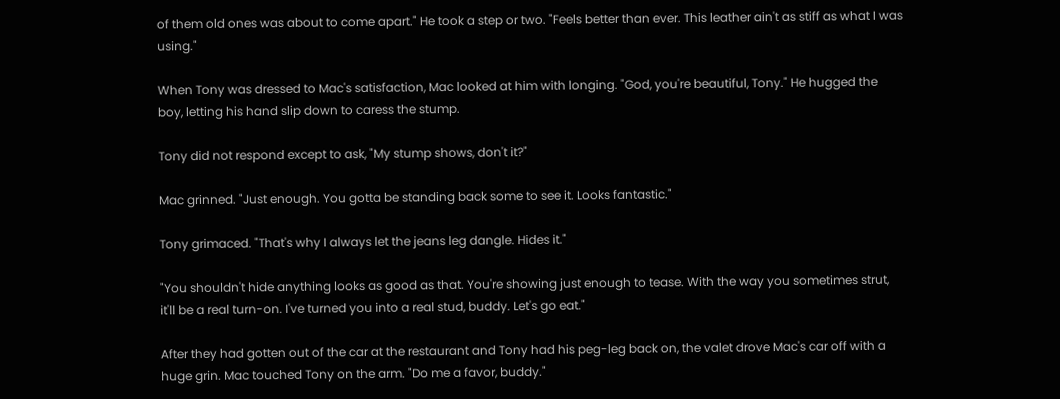of them old ones was about to come apart." He took a step or two. "Feels better than ever. This leather ain't as stiff as what I was using."

When Tony was dressed to Mac's satisfaction, Mac looked at him with longing. "God, you're beautiful, Tony." He hugged the boy, letting his hand slip down to caress the stump.

Tony did not respond except to ask, "My stump shows, don't it?"

Mac grinned. "Just enough. You gotta be standing back some to see it. Looks fantastic."

Tony grimaced. "That's why I always let the jeans leg dangle. Hides it."

"You shouldn't hide anything looks as good as that. You're showing just enough to tease. With the way you sometimes strut, it'll be a real turn-on. I've turned you into a real stud, buddy. Let's go eat."

After they had gotten out of the car at the restaurant and Tony had his peg-leg back on, the valet drove Mac's car off with a huge grin. Mac touched Tony on the arm. "Do me a favor, buddy."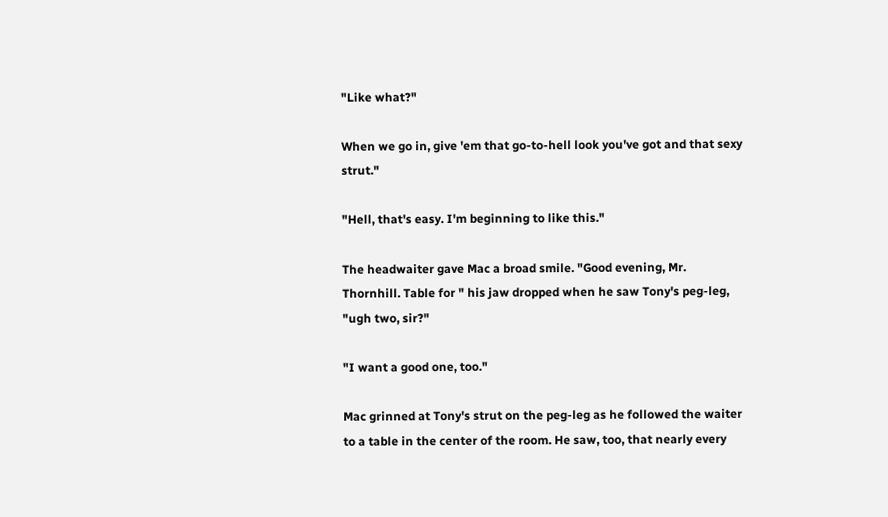"Like what?"

When we go in, give 'em that go-to-hell look you've got and that sexy strut."

"Hell, that's easy. I'm beginning to like this."

The headwaiter gave Mac a broad smile. "Good evening, Mr. Thornhill. Table for " his jaw dropped when he saw Tony's peg-leg, "ugh two, sir?"

"I want a good one, too."

Mac grinned at Tony's strut on the peg-leg as he followed the waiter to a table in the center of the room. He saw, too, that nearly every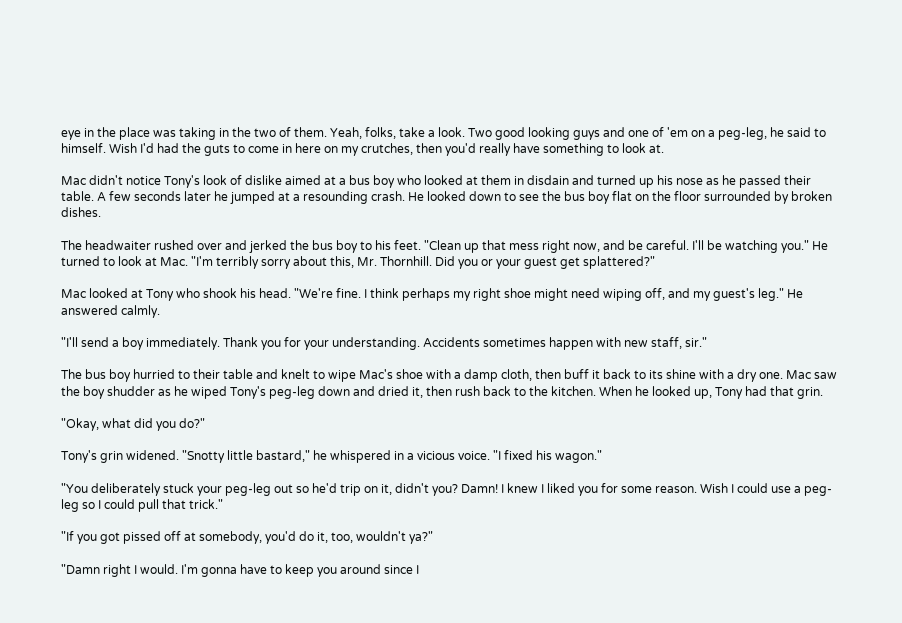eye in the place was taking in the two of them. Yeah, folks, take a look. Two good looking guys and one of 'em on a peg-leg, he said to himself. Wish I'd had the guts to come in here on my crutches, then you'd really have something to look at.

Mac didn't notice Tony's look of dislike aimed at a bus boy who looked at them in disdain and turned up his nose as he passed their table. A few seconds later he jumped at a resounding crash. He looked down to see the bus boy flat on the floor surrounded by broken dishes.

The headwaiter rushed over and jerked the bus boy to his feet. "Clean up that mess right now, and be careful. I'll be watching you." He turned to look at Mac. "I'm terribly sorry about this, Mr. Thornhill. Did you or your guest get splattered?"

Mac looked at Tony who shook his head. "We're fine. I think perhaps my right shoe might need wiping off, and my guest's leg." He answered calmly.

"I'll send a boy immediately. Thank you for your understanding. Accidents sometimes happen with new staff, sir."

The bus boy hurried to their table and knelt to wipe Mac's shoe with a damp cloth, then buff it back to its shine with a dry one. Mac saw the boy shudder as he wiped Tony's peg-leg down and dried it, then rush back to the kitchen. When he looked up, Tony had that grin.

"Okay, what did you do?"

Tony's grin widened. "Snotty little bastard," he whispered in a vicious voice. "I fixed his wagon."

"You deliberately stuck your peg-leg out so he'd trip on it, didn't you? Damn! I knew I liked you for some reason. Wish I could use a peg-leg so I could pull that trick."

"If you got pissed off at somebody, you'd do it, too, wouldn't ya?"

"Damn right I would. I'm gonna have to keep you around since I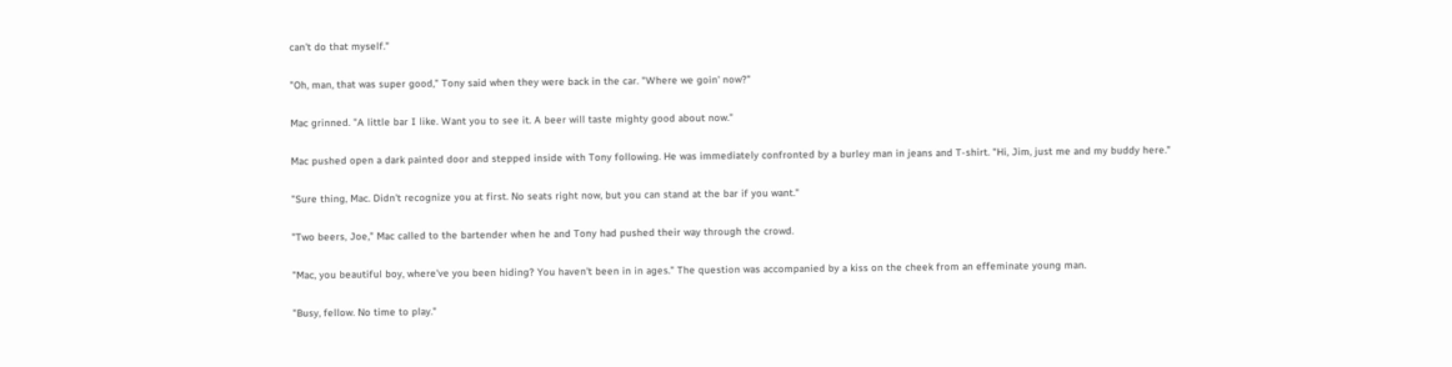can't do that myself."

"Oh, man, that was super good," Tony said when they were back in the car. "Where we goin' now?"

Mac grinned. "A little bar I like. Want you to see it. A beer will taste mighty good about now."

Mac pushed open a dark painted door and stepped inside with Tony following. He was immediately confronted by a burley man in jeans and T-shirt. "Hi, Jim, just me and my buddy here."

"Sure thing, Mac. Didn't recognize you at first. No seats right now, but you can stand at the bar if you want."

"Two beers, Joe," Mac called to the bartender when he and Tony had pushed their way through the crowd.

"Mac, you beautiful boy, where've you been hiding? You haven't been in in ages." The question was accompanied by a kiss on the cheek from an effeminate young man.

"Busy, fellow. No time to play."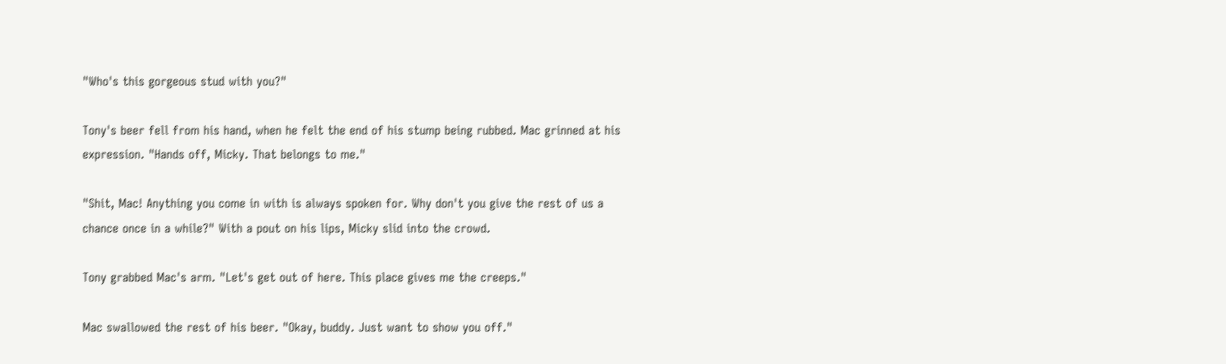"Who's this gorgeous stud with you?"

Tony's beer fell from his hand, when he felt the end of his stump being rubbed. Mac grinned at his expression. "Hands off, Micky. That belongs to me."

"Shit, Mac! Anything you come in with is always spoken for. Why don't you give the rest of us a chance once in a while?" With a pout on his lips, Micky slid into the crowd.

Tony grabbed Mac's arm. "Let's get out of here. This place gives me the creeps."

Mac swallowed the rest of his beer. "Okay, buddy. Just want to show you off."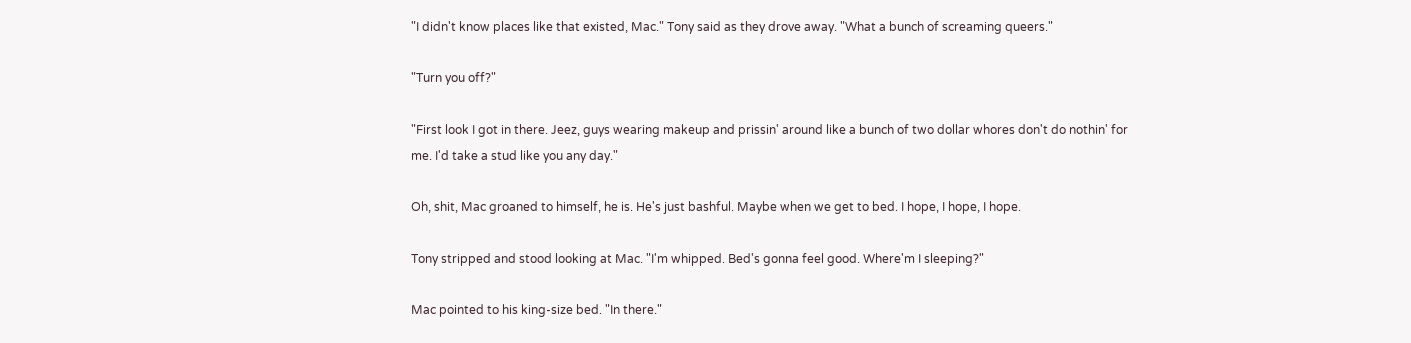"I didn't know places like that existed, Mac." Tony said as they drove away. "What a bunch of screaming queers."

"Turn you off?"

"First look I got in there. Jeez, guys wearing makeup and prissin' around like a bunch of two dollar whores don't do nothin' for me. I'd take a stud like you any day."

Oh, shit, Mac groaned to himself, he is. He's just bashful. Maybe when we get to bed. I hope, I hope, I hope.

Tony stripped and stood looking at Mac. "I'm whipped. Bed's gonna feel good. Where'm I sleeping?"

Mac pointed to his king-size bed. "In there."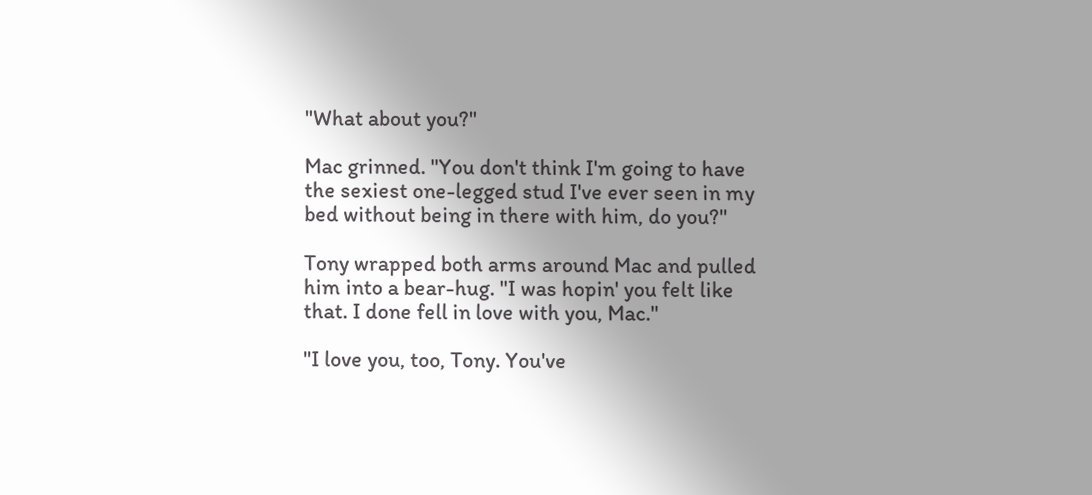"What about you?"

Mac grinned. "You don't think I'm going to have the sexiest one-legged stud I've ever seen in my bed without being in there with him, do you?"

Tony wrapped both arms around Mac and pulled him into a bear-hug. "I was hopin' you felt like that. I done fell in love with you, Mac."

"I love you, too, Tony. You've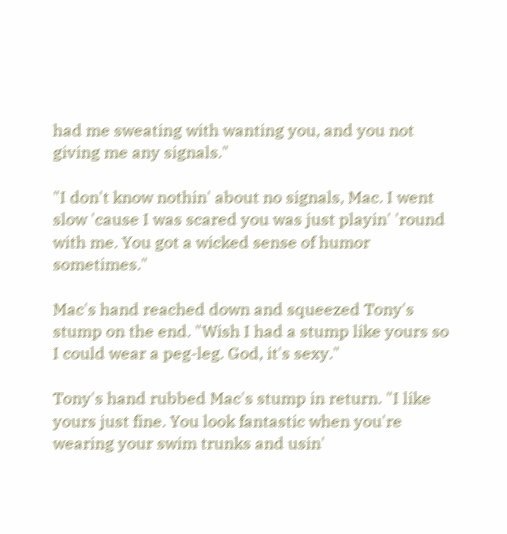had me sweating with wanting you, and you not giving me any signals."

"I don't know nothin' about no signals, Mac. I went slow 'cause I was scared you was just playin' 'round with me. You got a wicked sense of humor sometimes."

Mac's hand reached down and squeezed Tony's stump on the end. "Wish I had a stump like yours so I could wear a peg-leg. God, it's sexy."

Tony's hand rubbed Mac's stump in return. "I like yours just fine. You look fantastic when you're wearing your swim trunks and usin'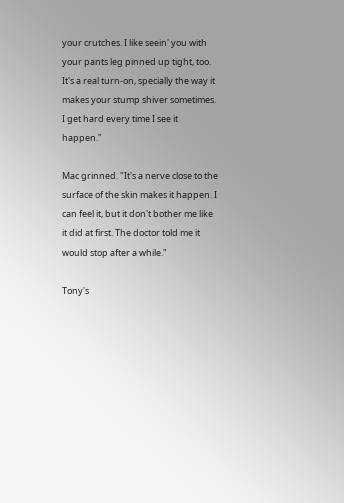your crutches. I like seein' you with your pants leg pinned up tight, too. It's a real turn-on, specially the way it makes your stump shiver sometimes. I get hard every time I see it happen."

Mac grinned. "It's a nerve close to the surface of the skin makes it happen. I can feel it, but it don't bother me like it did at first. The doctor told me it would stop after a while."

Tony's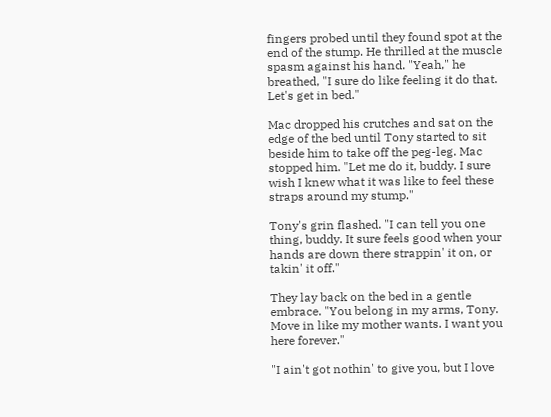fingers probed until they found spot at the end of the stump. He thrilled at the muscle spasm against his hand. "Yeah," he breathed, "I sure do like feeling it do that. Let's get in bed."

Mac dropped his crutches and sat on the edge of the bed until Tony started to sit beside him to take off the peg-leg. Mac stopped him. "Let me do it, buddy. I sure wish I knew what it was like to feel these straps around my stump."

Tony's grin flashed. "I can tell you one thing, buddy. It sure feels good when your hands are down there strappin' it on, or takin' it off."

They lay back on the bed in a gentle embrace. "You belong in my arms, Tony. Move in like my mother wants. I want you here forever."

"I ain't got nothin' to give you, but I love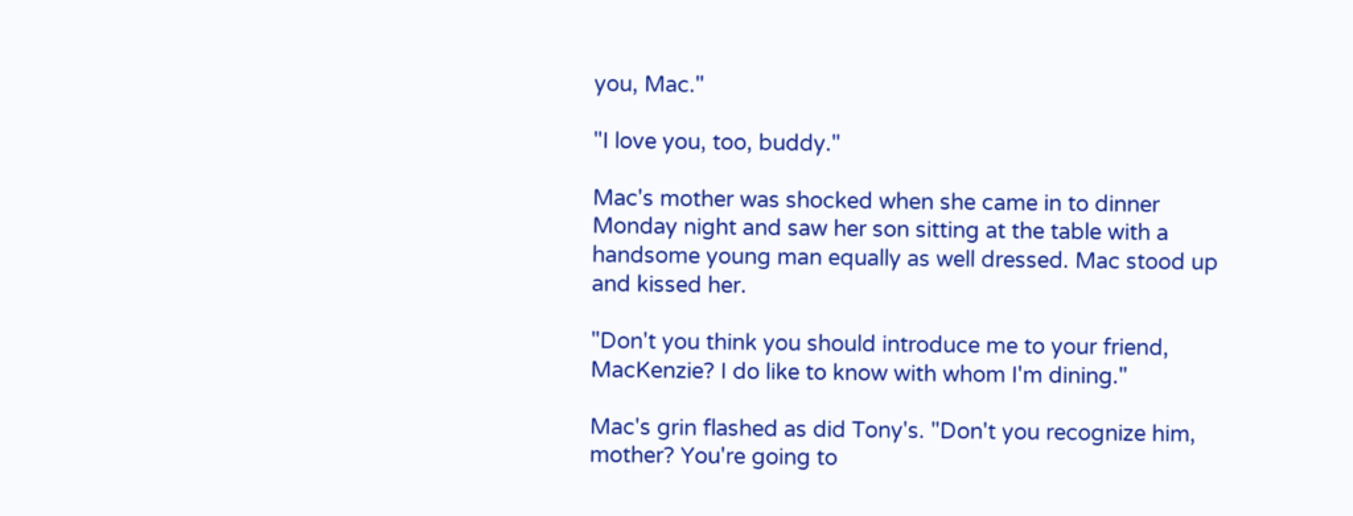you, Mac."

"I love you, too, buddy."

Mac's mother was shocked when she came in to dinner Monday night and saw her son sitting at the table with a handsome young man equally as well dressed. Mac stood up and kissed her.

"Don't you think you should introduce me to your friend, MacKenzie? I do like to know with whom I'm dining."

Mac's grin flashed as did Tony's. "Don't you recognize him, mother? You're going to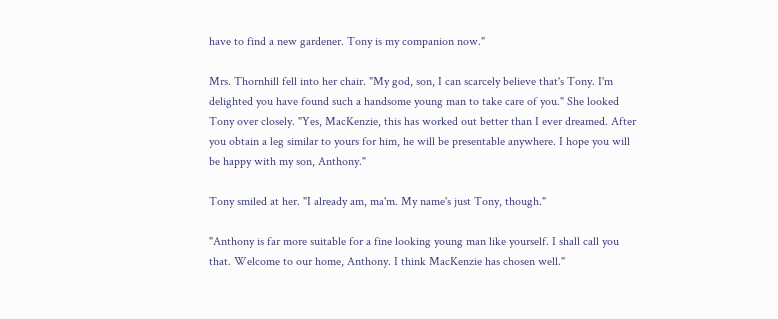have to find a new gardener. Tony is my companion now."

Mrs. Thornhill fell into her chair. "My god, son, I can scarcely believe that's Tony. I'm delighted you have found such a handsome young man to take care of you." She looked Tony over closely. "Yes, MacKenzie, this has worked out better than I ever dreamed. After you obtain a leg similar to yours for him, he will be presentable anywhere. I hope you will be happy with my son, Anthony."

Tony smiled at her. "I already am, ma'm. My name's just Tony, though."

"Anthony is far more suitable for a fine looking young man like yourself. I shall call you that. Welcome to our home, Anthony. I think MacKenzie has chosen well."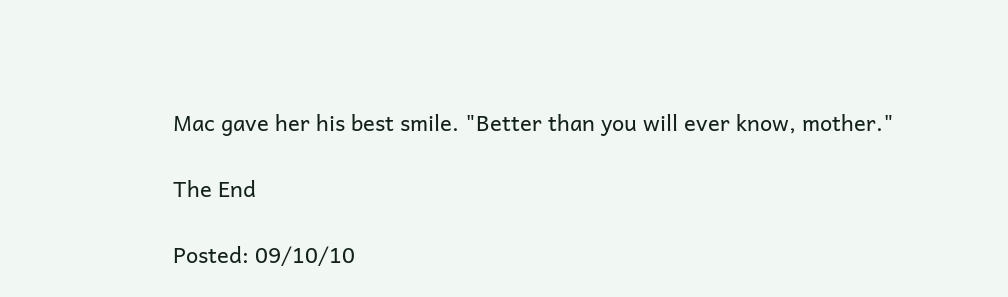Mac gave her his best smile. "Better than you will ever know, mother."

The End

Posted: 09/10/10